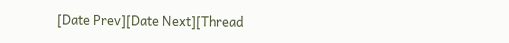[Date Prev][Date Next][Thread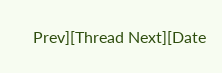Prev][Thread Next][Date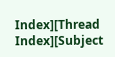Index][Thread Index][Subject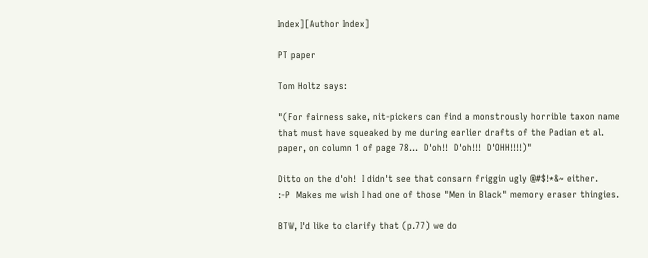Index][Author Index]

PT paper

Tom Holtz says:

"(For fairness sake, nit-pickers can find a monstrously horrible taxon name
that must have squeaked by me during earlier drafts of the Padian et al.
paper, on column 1 of page 78...  D'oh!!  D'oh!!!  D'OHH!!!!)"

Ditto on the d'oh!  I didn't see that consarn friggin ugly @#$!*&~ either.
:-P  Makes me wish I had one of those "Men in Black" memory eraser thingies.

BTW, I'd like to clarify that (p.77) we do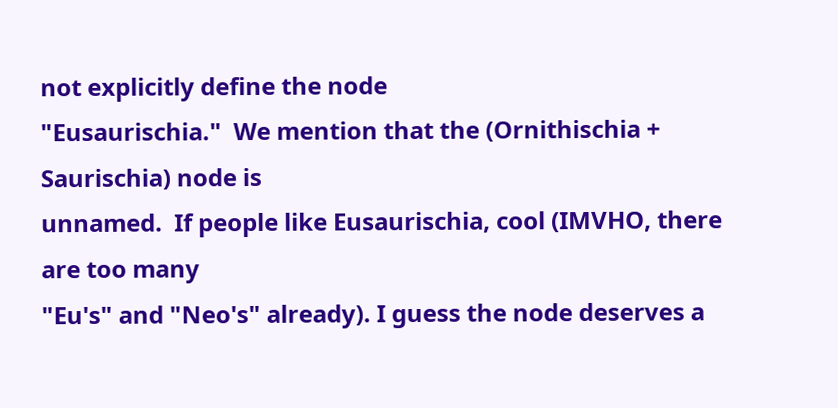not explicitly define the node
"Eusaurischia."  We mention that the (Ornithischia + Saurischia) node is
unnamed.  If people like Eusaurischia, cool (IMVHO, there are too many
"Eu's" and "Neo's" already). I guess the node deserves a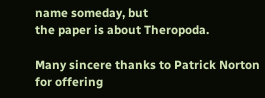name someday, but
the paper is about Theropoda.

Many sincere thanks to Patrick Norton for offering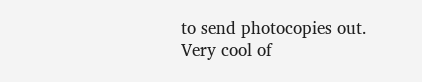to send photocopies out.
Very cool of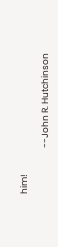him!

                       --John R. Hutchinson